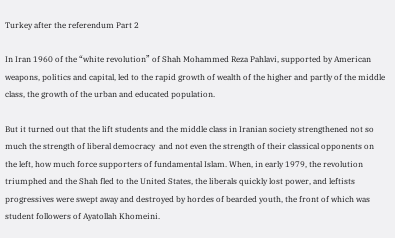Turkey after the referendum Part 2

In Iran 1960 of the “white revolution” of Shah Mohammed Reza Pahlavi, supported by American weapons, politics and capital, led to the rapid growth of wealth of the higher and partly of the middle class, the growth of the urban and educated population.

But it turned out that the lift students and the middle class in Iranian society strengthened not so much the strength of liberal democracy  and not even the strength of their classical opponents on the left, how much force supporters of fundamental Islam. When, in early 1979, the revolution triumphed and the Shah fled to the United States, the liberals quickly lost power, and leftists progressives were swept away and destroyed by hordes of bearded youth, the front of which was student followers of Ayatollah Khomeini.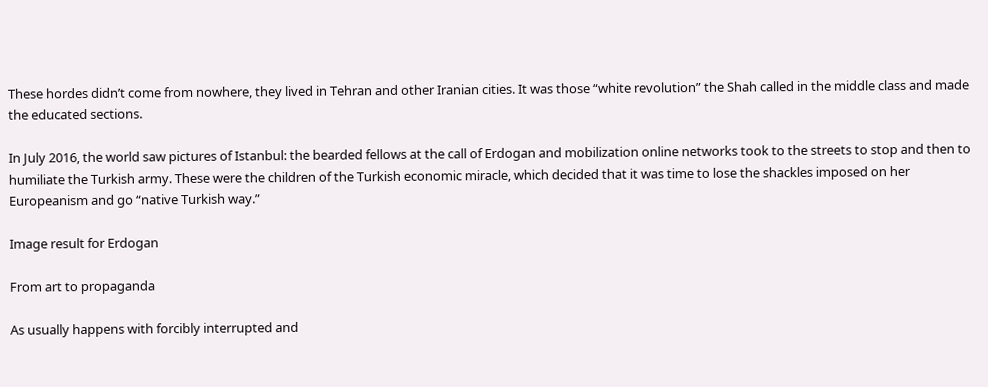These hordes didn’t come from nowhere, they lived in Tehran and other Iranian cities. It was those “white revolution” the Shah called in the middle class and made the educated sections.

In July 2016, the world saw pictures of Istanbul: the bearded fellows at the call of Erdogan and mobilization online networks took to the streets to stop and then to humiliate the Turkish army. These were the children of the Turkish economic miracle, which decided that it was time to lose the shackles imposed on her Europeanism and go “native Turkish way.”

Image result for Erdogan

From art to propaganda

As usually happens with forcibly interrupted and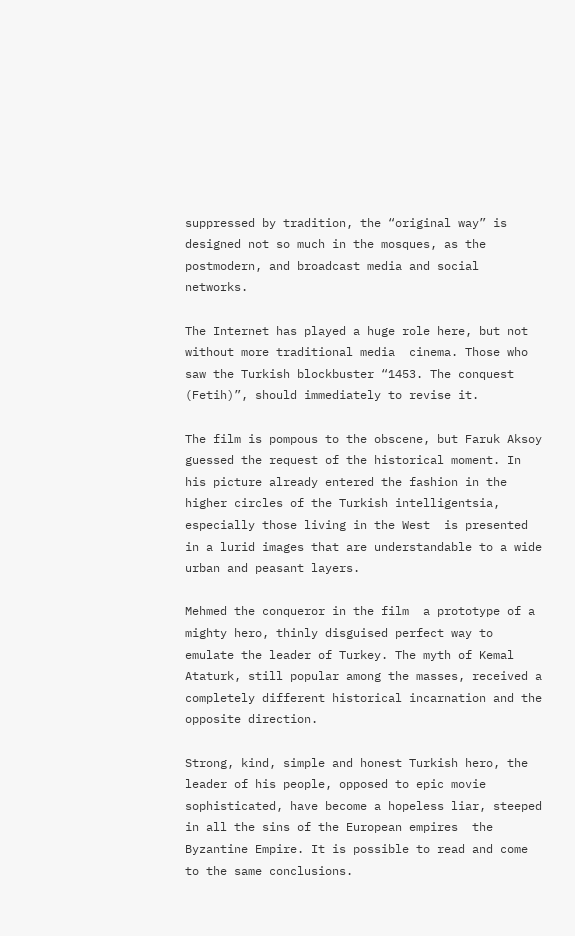suppressed by tradition, the “original way” is designed not so much in the mosques, as the postmodern, and broadcast media and social networks.

The Internet has played a huge role here, but not without more traditional media  cinema. Those who saw the Turkish blockbuster “1453. The conquest (Fetih)”, should immediately to revise it.

The film is pompous to the obscene, but Faruk Aksoy guessed the request of the historical moment. In his picture already entered the fashion in the higher circles of the Turkish intelligentsia, especially those living in the West  is presented in a lurid images that are understandable to a wide urban and peasant layers.

Mehmed the conqueror in the film  a prototype of a mighty hero, thinly disguised perfect way to emulate the leader of Turkey. The myth of Kemal Ataturk, still popular among the masses, received a completely different historical incarnation and the opposite direction.

Strong, kind, simple and honest Turkish hero, the leader of his people, opposed to epic movie sophisticated, have become a hopeless liar, steeped in all the sins of the European empires  the Byzantine Empire. It is possible to read and come to the same conclusions.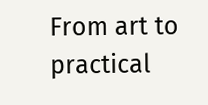From art to practical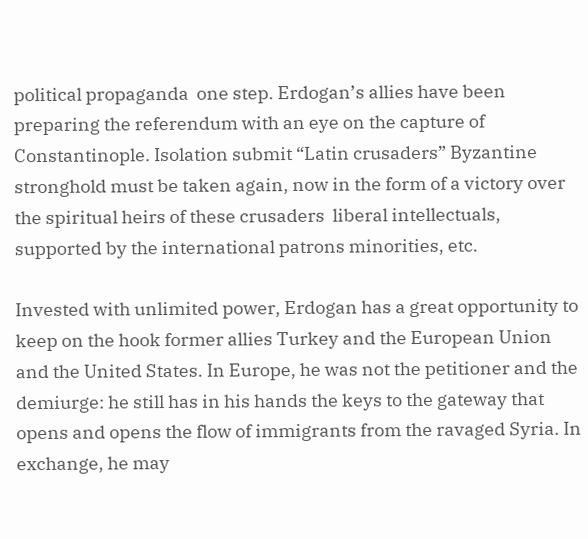political propaganda  one step. Erdogan’s allies have been preparing the referendum with an eye on the capture of Constantinople. Isolation submit “Latin crusaders” Byzantine stronghold must be taken again, now in the form of a victory over the spiritual heirs of these crusaders  liberal intellectuals, supported by the international patrons minorities, etc.

Invested with unlimited power, Erdogan has a great opportunity to keep on the hook former allies Turkey and the European Union and the United States. In Europe, he was not the petitioner and the demiurge: he still has in his hands the keys to the gateway that opens and opens the flow of immigrants from the ravaged Syria. In exchange, he may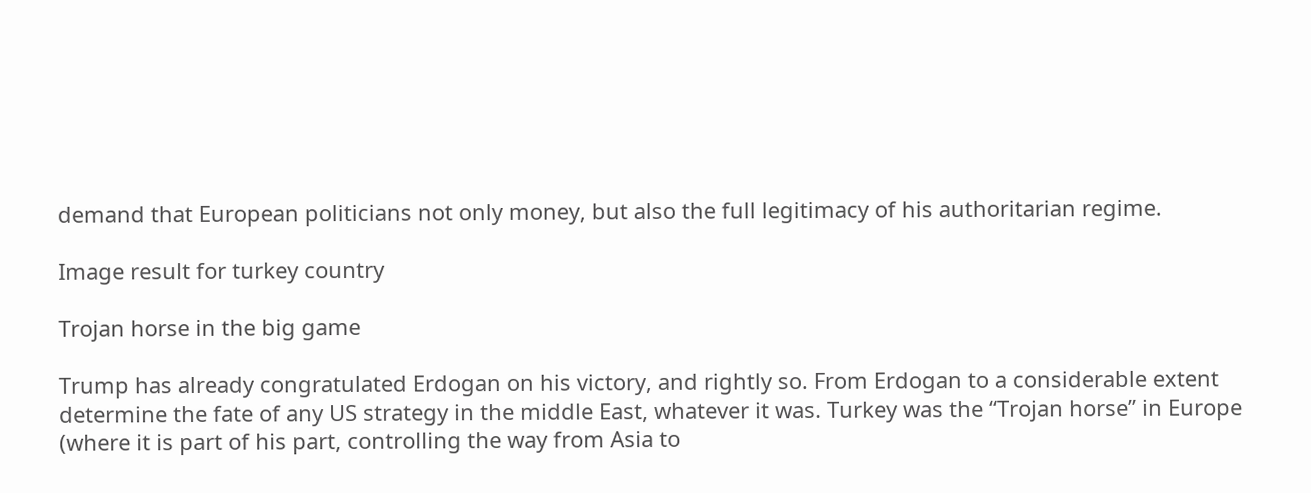demand that European politicians not only money, but also the full legitimacy of his authoritarian regime.

Image result for turkey country

Trojan horse in the big game

Trump has already congratulated Erdogan on his victory, and rightly so. From Erdogan to a considerable extent determine the fate of any US strategy in the middle East, whatever it was. Turkey was the “Trojan horse” in Europe (where it is part of his part, controlling the way from Asia to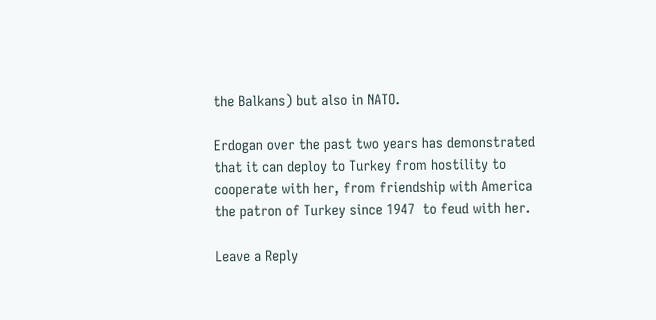the Balkans) but also in NATO.

Erdogan over the past two years has demonstrated that it can deploy to Turkey from hostility to cooperate with her, from friendship with America  the patron of Turkey since 1947  to feud with her.

Leave a Reply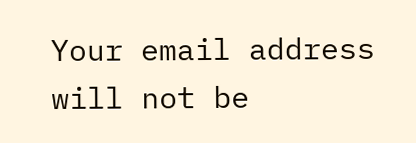Your email address will not be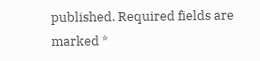published. Required fields are marked *